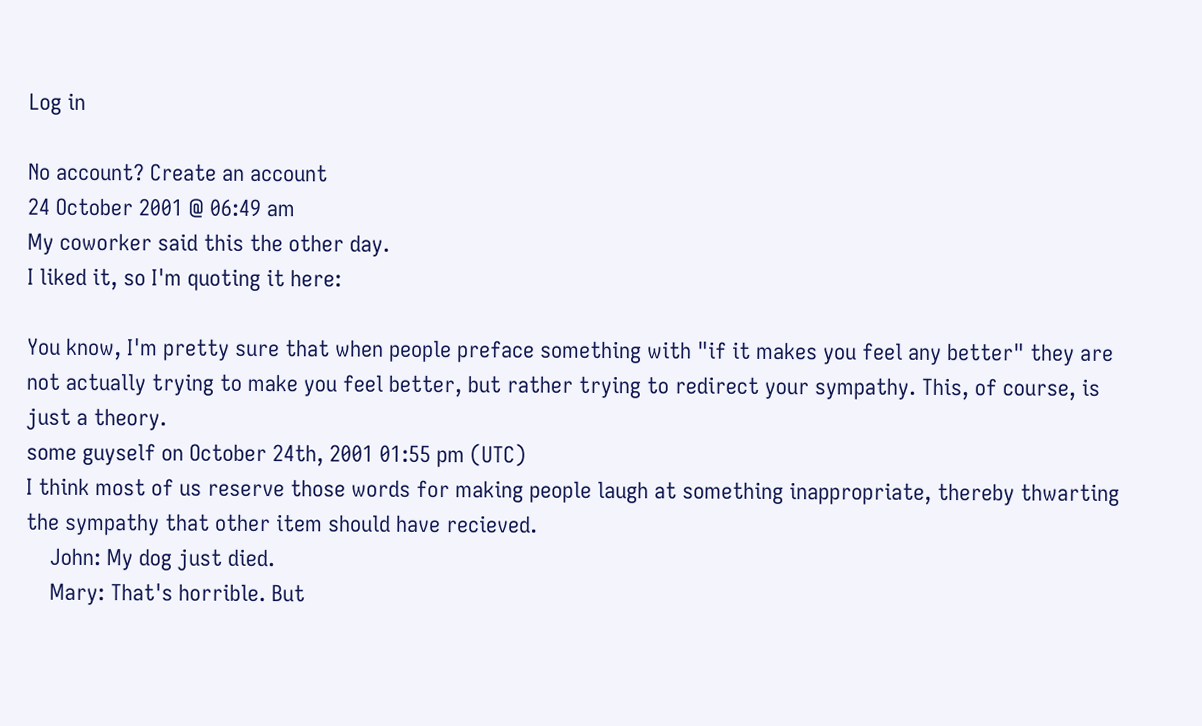Log in

No account? Create an account
24 October 2001 @ 06:49 am
My coworker said this the other day.
I liked it, so I'm quoting it here:

You know, I'm pretty sure that when people preface something with "if it makes you feel any better" they are not actually trying to make you feel better, but rather trying to redirect your sympathy. This, of course, is just a theory.
some guyself on October 24th, 2001 01:55 pm (UTC)
I think most of us reserve those words for making people laugh at something inappropriate, thereby thwarting the sympathy that other item should have recieved.
    John: My dog just died.
    Mary: That's horrible. But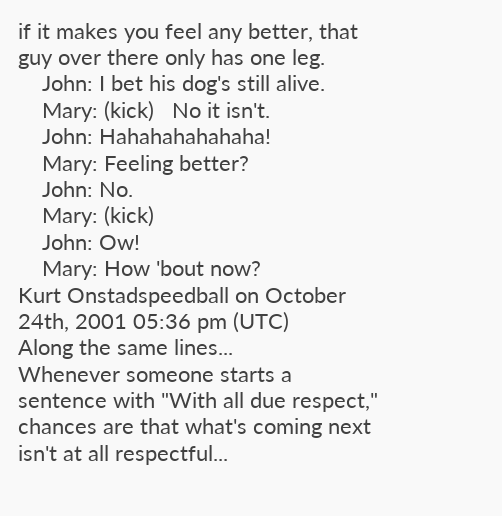if it makes you feel any better, that guy over there only has one leg.
    John: I bet his dog's still alive.
    Mary: (kick)   No it isn't.
    John: Hahahahahahaha!
    Mary: Feeling better?
    John: No.
    Mary: (kick)
    John: Ow!
    Mary: How 'bout now?
Kurt Onstadspeedball on October 24th, 2001 05:36 pm (UTC)
Along the same lines...
Whenever someone starts a sentence with "With all due respect," chances are that what's coming next isn't at all respectful...